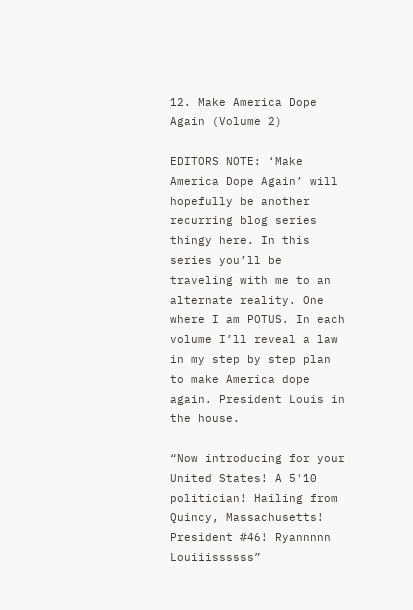12. Make America Dope Again (Volume 2)

EDITORS NOTE: ‘Make America Dope Again’ will hopefully be another recurring blog series thingy here. In this series you’ll be traveling with me to an alternate reality. One where I am POTUS. In each volume I’ll reveal a law in my step by step plan to make America dope again. President Louis in the house.

“Now introducing for your United States! A 5'10 politician! Hailing from Quincy, Massachusetts! President #46! Ryannnnn Louiiissssss”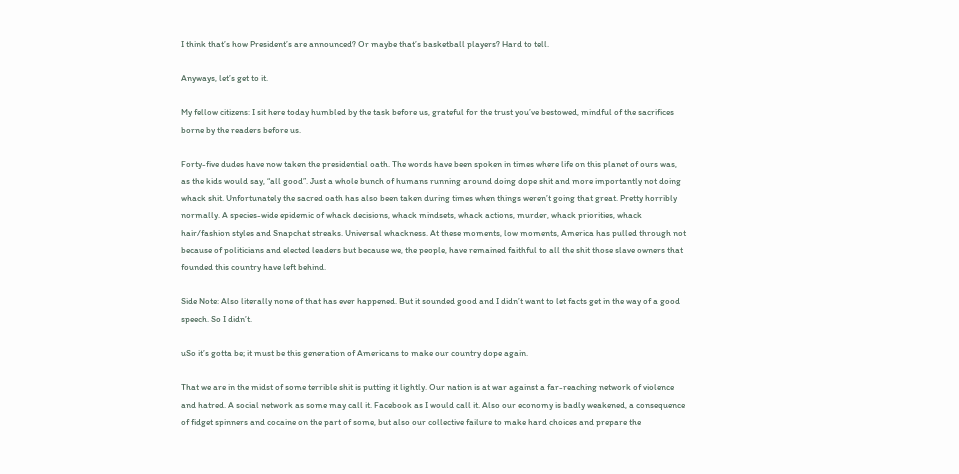I think that’s how President’s are announced? Or maybe that’s basketball players? Hard to tell.

Anyways, let’s get to it.

My fellow citizens: I sit here today humbled by the task before us, grateful for the trust you’ve bestowed, mindful of the sacrifices borne by the readers before us.

Forty-five dudes have now taken the presidential oath. The words have been spoken in times where life on this planet of ours was, as the kids would say, “all good”. Just a whole bunch of humans running around doing dope shit and more importantly not doing whack shit. Unfortunately the sacred oath has also been taken during times when things weren’t going that great. Pretty horribly normally. A species-wide epidemic of whack decisions, whack mindsets, whack actions, murder, whack priorities, whack hair/fashion styles and Snapchat streaks. Universal whackness. At these moments, low moments, America has pulled through not because of politicians and elected leaders but because we, the people, have remained faithful to all the shit those slave owners that founded this country have left behind.

Side Note: Also literally none of that has ever happened. But it sounded good and I didn’t want to let facts get in the way of a good speech. So I didn’t.

uSo it’s gotta be; it must be this generation of Americans to make our country dope again.

That we are in the midst of some terrible shit is putting it lightly. Our nation is at war against a far-reaching network of violence and hatred. A social network as some may call it. Facebook as I would call it. Also our economy is badly weakened, a consequence of fidget spinners and cocaine on the part of some, but also our collective failure to make hard choices and prepare the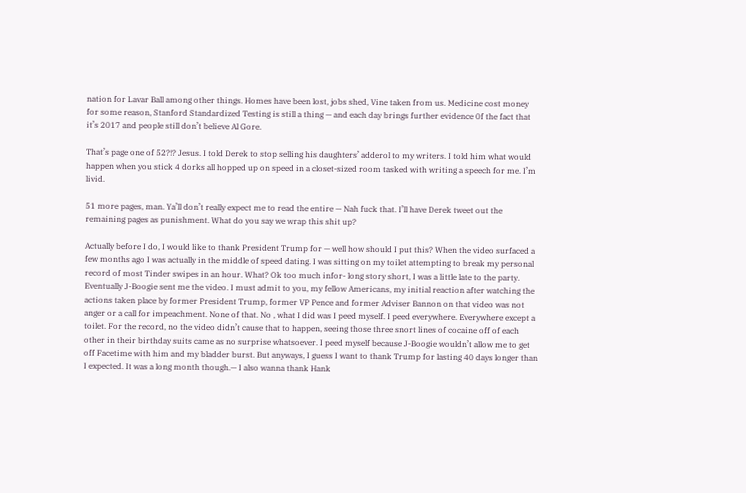nation for Lavar Ball among other things. Homes have been lost, jobs shed, Vine taken from us. Medicine cost money for some reason, Stanford Standardized Testing is still a thing — and each day brings further evidence 0f the fact that it’s 2017 and people still don’t believe Al Gore.

That’s page one of 52?!? Jesus. I told Derek to stop selling his daughters’ adderol to my writers. I told him what would happen when you stick 4 dorks all hopped up on speed in a closet-sized room tasked with writing a speech for me. I’m livid.

51 more pages, man. Ya’ll don’t really expect me to read the entire — Nah fuck that. I’ll have Derek tweet out the remaining pages as punishment. What do you say we wrap this shit up?

Actually before I do, I would like to thank President Trump for — well how should I put this? When the video surfaced a few months ago I was actually in the middle of speed dating. I was sitting on my toilet attempting to break my personal record of most Tinder swipes in an hour. What? Ok too much infor- long story short, I was a little late to the party. Eventually J-Boogie sent me the video. I must admit to you, my fellow Americans, my initial reaction after watching the actions taken place by former President Trump, former VP Pence and former Adviser Bannon on that video was not anger or a call for impeachment. None of that. No , what I did was I peed myself. I peed everywhere. Everywhere except a toilet. For the record, no the video didn’t cause that to happen, seeing those three snort lines of cocaine off of each other in their birthday suits came as no surprise whatsoever. I peed myself because J-Boogie wouldn’t allow me to get off Facetime with him and my bladder burst. But anyways, I guess I want to thank Trump for lasting 40 days longer than I expected. It was a long month though.— I also wanna thank Hank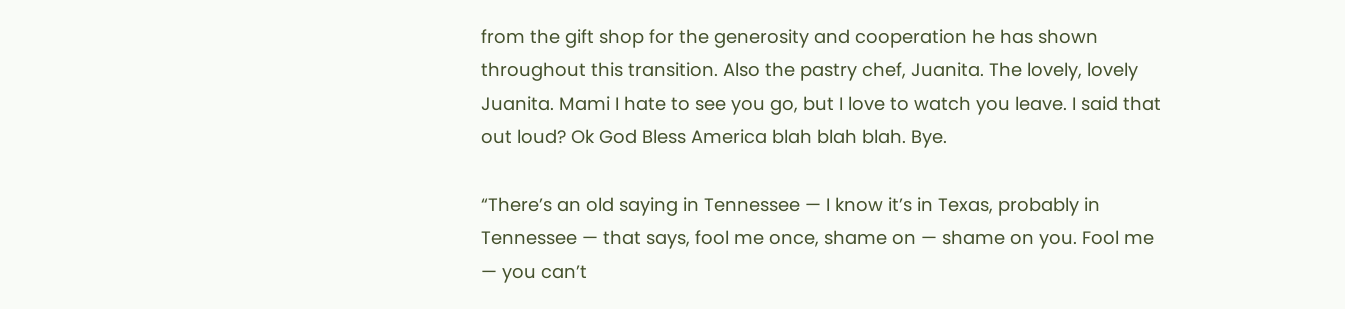from the gift shop for the generosity and cooperation he has shown throughout this transition. Also the pastry chef, Juanita. The lovely, lovely Juanita. Mami I hate to see you go, but I love to watch you leave. I said that out loud? Ok God Bless America blah blah blah. Bye.

“There’s an old saying in Tennessee — I know it’s in Texas, probably in Tennessee — that says, fool me once, shame on — shame on you. Fool me — you can’t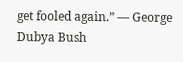get fooled again.” — George Dubya Bush